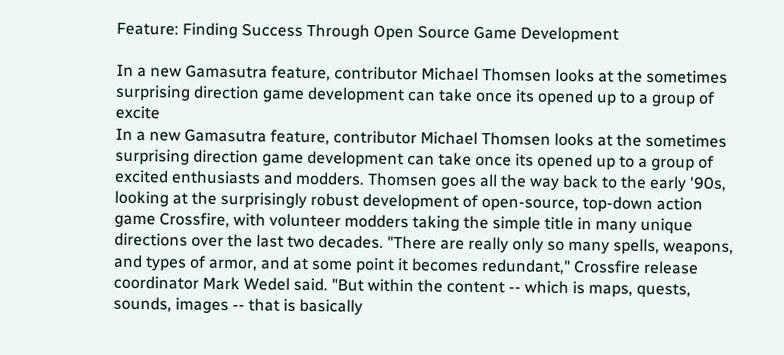Feature: Finding Success Through Open Source Game Development

In a new Gamasutra feature, contributor Michael Thomsen looks at the sometimes surprising direction game development can take once its opened up to a group of excite
In a new Gamasutra feature, contributor Michael Thomsen looks at the sometimes surprising direction game development can take once its opened up to a group of excited enthusiasts and modders. Thomsen goes all the way back to the early '90s, looking at the surprisingly robust development of open-source, top-down action game Crossfire, with volunteer modders taking the simple title in many unique directions over the last two decades. "There are really only so many spells, weapons, and types of armor, and at some point it becomes redundant," Crossfire release coordinator Mark Wedel said. "But within the content -- which is maps, quests, sounds, images -- that is basically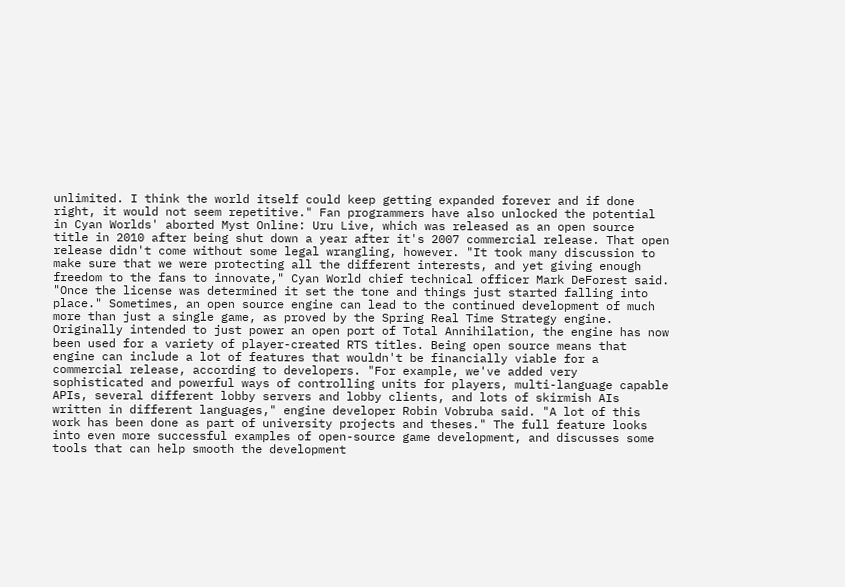unlimited. I think the world itself could keep getting expanded forever and if done right, it would not seem repetitive." Fan programmers have also unlocked the potential in Cyan Worlds' aborted Myst Online: Uru Live, which was released as an open source title in 2010 after being shut down a year after it's 2007 commercial release. That open release didn't come without some legal wrangling, however. "It took many discussion to make sure that we were protecting all the different interests, and yet giving enough freedom to the fans to innovate," Cyan World chief technical officer Mark DeForest said. "Once the license was determined it set the tone and things just started falling into place." Sometimes, an open source engine can lead to the continued development of much more than just a single game, as proved by the Spring Real Time Strategy engine. Originally intended to just power an open port of Total Annihilation, the engine has now been used for a variety of player-created RTS titles. Being open source means that engine can include a lot of features that wouldn't be financially viable for a commercial release, according to developers. "For example, we've added very sophisticated and powerful ways of controlling units for players, multi-language capable APIs, several different lobby servers and lobby clients, and lots of skirmish AIs written in different languages," engine developer Robin Vobruba said. "A lot of this work has been done as part of university projects and theses." The full feature looks into even more successful examples of open-source game development, and discusses some tools that can help smooth the development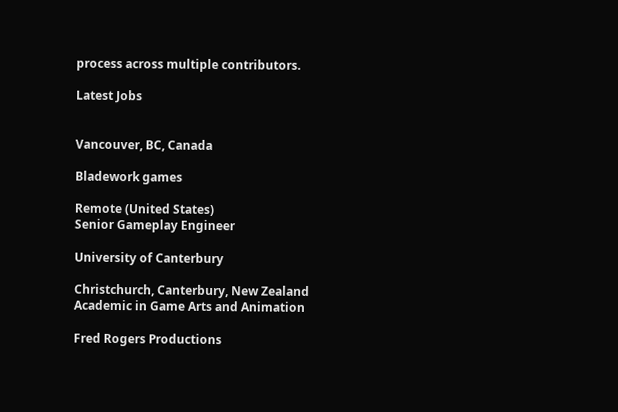process across multiple contributors.

Latest Jobs


Vancouver, BC, Canada

Bladework games

Remote (United States)
Senior Gameplay Engineer

University of Canterbury

Christchurch, Canterbury, New Zealand
Academic in Game Arts and Animation

Fred Rogers Productions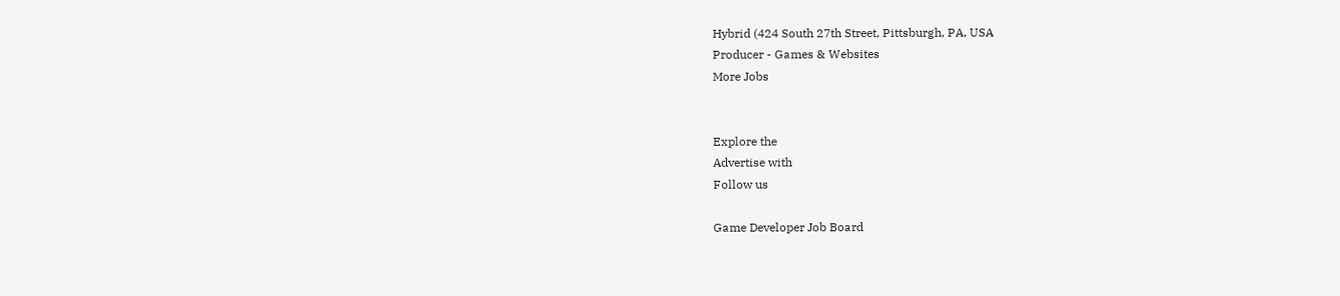Hybrid (424 South 27th Street, Pittsburgh, PA, USA
Producer - Games & Websites
More Jobs


Explore the
Advertise with
Follow us

Game Developer Job Board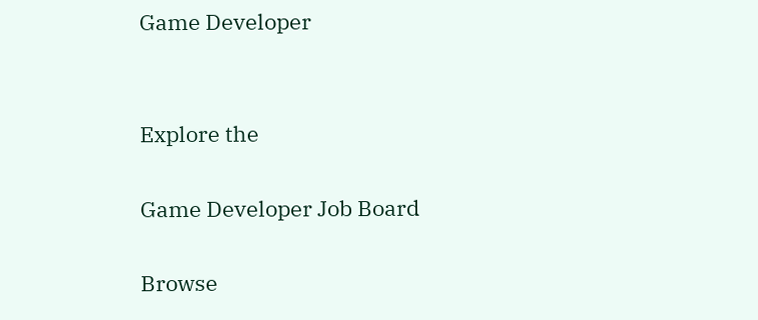Game Developer


Explore the

Game Developer Job Board

Browse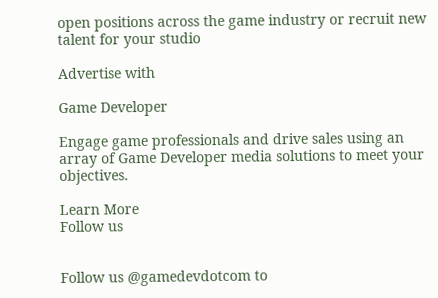open positions across the game industry or recruit new talent for your studio

Advertise with

Game Developer

Engage game professionals and drive sales using an array of Game Developer media solutions to meet your objectives.

Learn More
Follow us


Follow us @gamedevdotcom to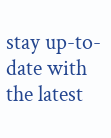stay up-to-date with the latest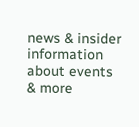news & insider information about events & more